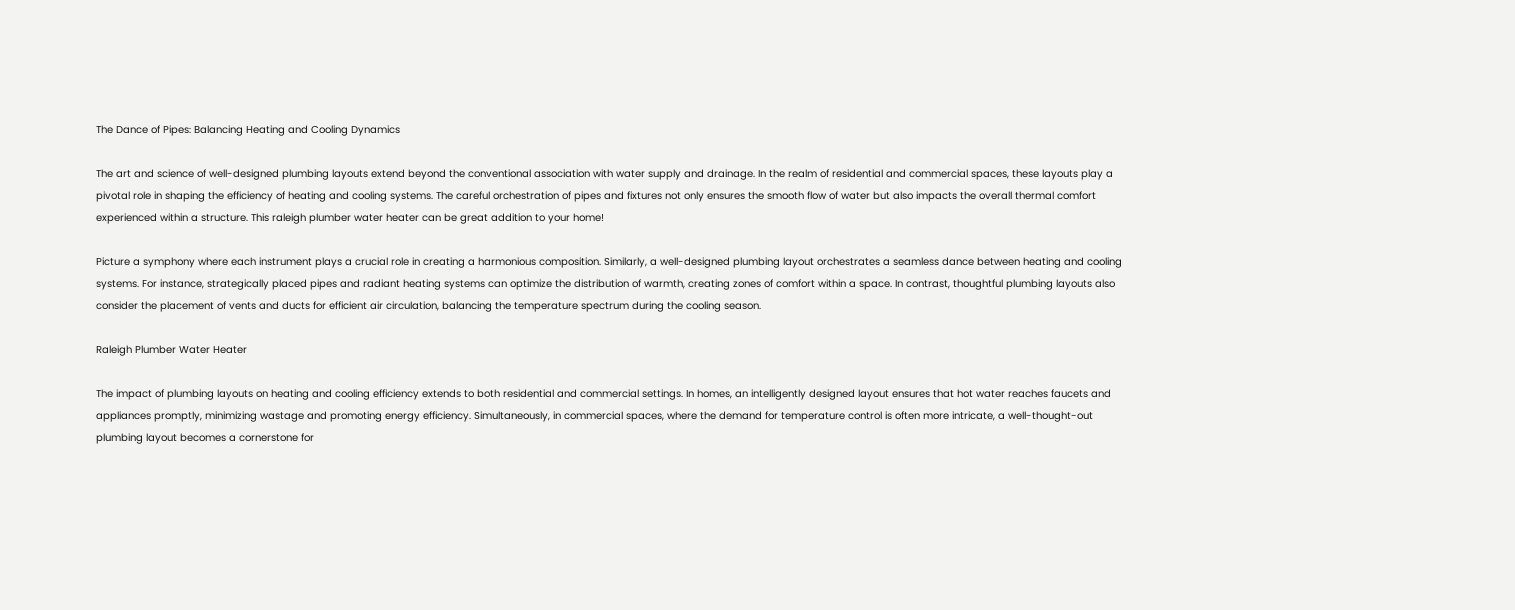The Dance of Pipes: Balancing Heating and Cooling Dynamics

The art and science of well-designed plumbing layouts extend beyond the conventional association with water supply and drainage. In the realm of residential and commercial spaces, these layouts play a pivotal role in shaping the efficiency of heating and cooling systems. The careful orchestration of pipes and fixtures not only ensures the smooth flow of water but also impacts the overall thermal comfort experienced within a structure. This raleigh plumber water heater can be great addition to your home!

Picture a symphony where each instrument plays a crucial role in creating a harmonious composition. Similarly, a well-designed plumbing layout orchestrates a seamless dance between heating and cooling systems. For instance, strategically placed pipes and radiant heating systems can optimize the distribution of warmth, creating zones of comfort within a space. In contrast, thoughtful plumbing layouts also consider the placement of vents and ducts for efficient air circulation, balancing the temperature spectrum during the cooling season.

Raleigh Plumber Water Heater

The impact of plumbing layouts on heating and cooling efficiency extends to both residential and commercial settings. In homes, an intelligently designed layout ensures that hot water reaches faucets and appliances promptly, minimizing wastage and promoting energy efficiency. Simultaneously, in commercial spaces, where the demand for temperature control is often more intricate, a well-thought-out plumbing layout becomes a cornerstone for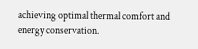achieving optimal thermal comfort and energy conservation.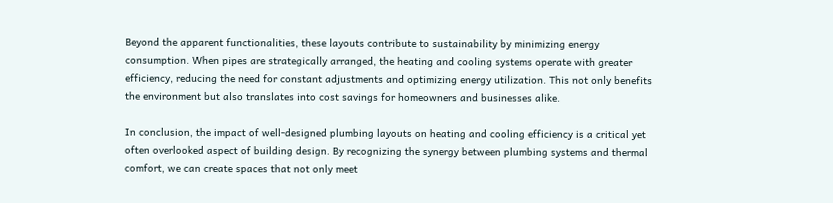Beyond the apparent functionalities, these layouts contribute to sustainability by minimizing energy consumption. When pipes are strategically arranged, the heating and cooling systems operate with greater efficiency, reducing the need for constant adjustments and optimizing energy utilization. This not only benefits the environment but also translates into cost savings for homeowners and businesses alike.

In conclusion, the impact of well-designed plumbing layouts on heating and cooling efficiency is a critical yet often overlooked aspect of building design. By recognizing the synergy between plumbing systems and thermal comfort, we can create spaces that not only meet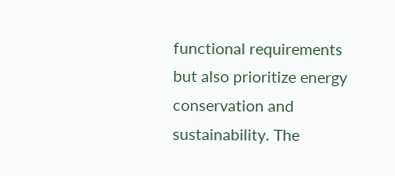functional requirements but also prioritize energy conservation and sustainability. The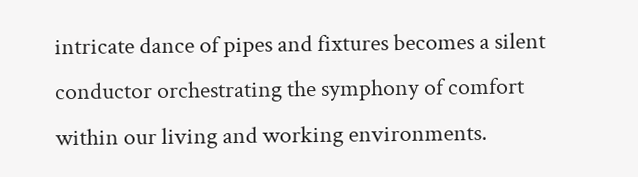intricate dance of pipes and fixtures becomes a silent conductor orchestrating the symphony of comfort within our living and working environments.